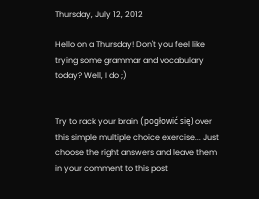Thursday, July 12, 2012

Hello on a Thursday! Don't you feel like trying some grammar and vocabulary today? Well, I do ;)


Try to rack your brain (pogłowić się) over this simple multiple choice exercise... Just choose the right answers and leave them in your comment to this post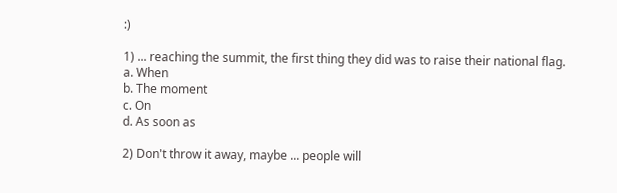:)

1) ... reaching the summit, the first thing they did was to raise their national flag.
a. When
b. The moment
c. On
d. As soon as

2) Don't throw it away, maybe ... people will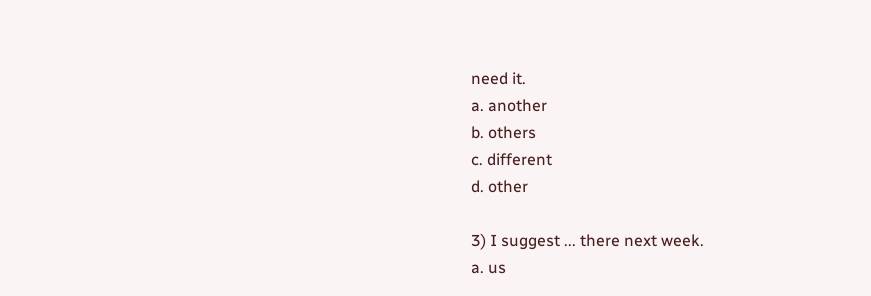need it.
a. another
b. others
c. different
d. other

3) I suggest ... there next week.
a. us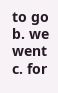to go
b. we went
c. for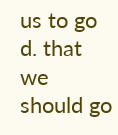us to go
d. that we should go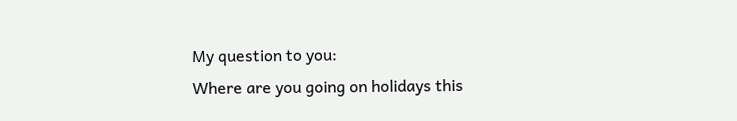My question to you:
Where are you going on holidays this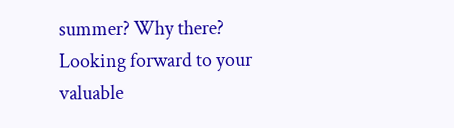summer? Why there?
Looking forward to your valuable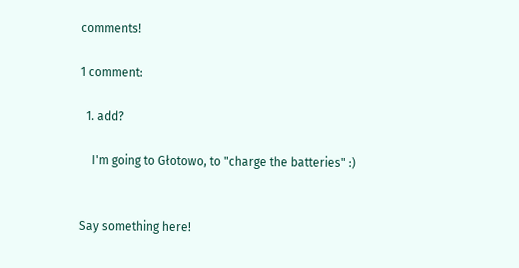comments!

1 comment:

  1. add?

    I'm going to Głotowo, to "charge the batteries" :)


Say something here!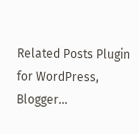Related Posts Plugin for WordPress, Blogger...